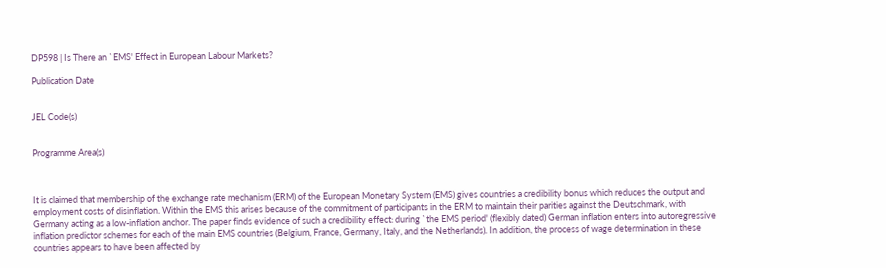DP598 | Is There an `EMS' Effect in European Labour Markets?

Publication Date


JEL Code(s)


Programme Area(s)



It is claimed that membership of the exchange rate mechanism (ERM) of the European Monetary System (EMS) gives countries a credibility bonus which reduces the output and employment costs of disinflation. Within the EMS this arises because of the commitment of participants in the ERM to maintain their parities against the Deutschmark, with Germany acting as a low-inflation anchor. The paper finds evidence of such a credibility effect: during `the EMS period' (flexibly dated) German inflation enters into autoregressive inflation predictor schemes for each of the main EMS countries (Belgium, France, Germany, Italy, and the Netherlands). In addition, the process of wage determination in these countries appears to have been affected by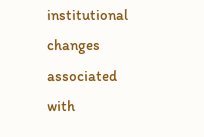institutional changes associated with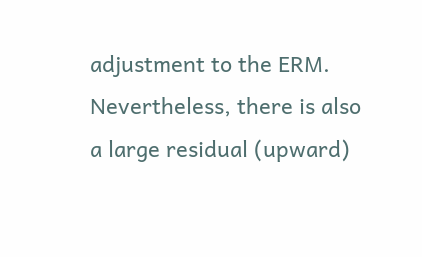adjustment to the ERM. Nevertheless, there is also a large residual (upward)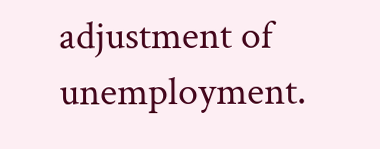adjustment of unemployment.